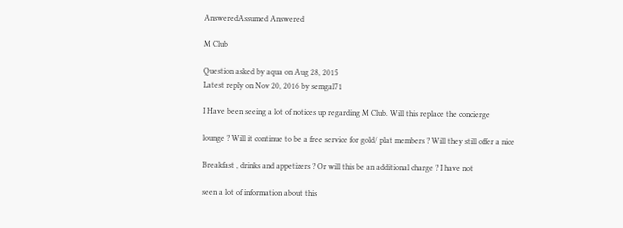AnsweredAssumed Answered

M Club

Question asked by aqua on Aug 28, 2015
Latest reply on Nov 20, 2016 by semgal71

I Have been seeing a lot of notices up regarding M Club. Will this replace the concierge

lounge ? Will it continue to be a free service for gold/ plat members ? Will they still offer a nice

Breakfast , drinks and appetizers ? Or will this be an additional charge ? I have not

seen a lot of information about this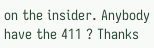on the insider. Anybody have the 411 ? Thanks